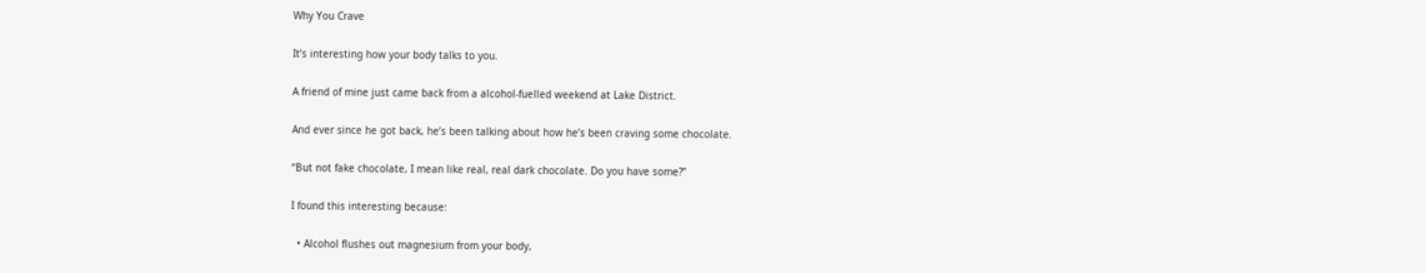Why You Crave

It’s interesting how your body talks to you.

A friend of mine just came back from a alcohol-fuelled weekend at Lake District.

And ever since he got back, he’s been talking about how he’s been craving some chocolate.

“But not fake chocolate, I mean like real, real dark chocolate. Do you have some?”

I found this interesting because:

  • Alcohol flushes out magnesium from your body,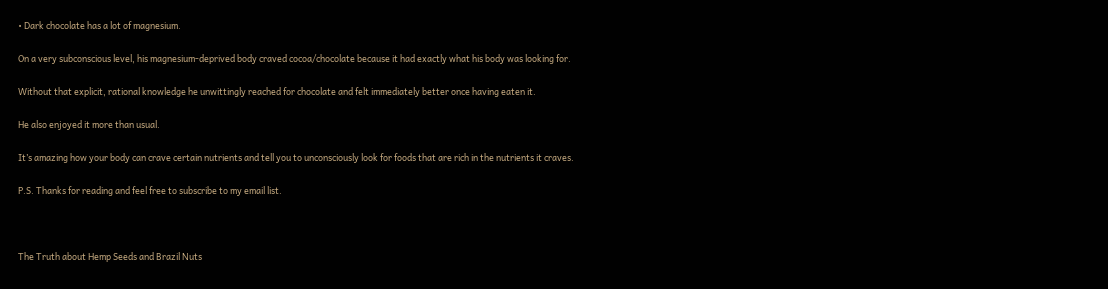• Dark chocolate has a lot of magnesium.

On a very subconscious level, his magnesium-deprived body craved cocoa/chocolate because it had exactly what his body was looking for.

Without that explicit, rational knowledge he unwittingly reached for chocolate and felt immediately better once having eaten it.

He also enjoyed it more than usual.

It’s amazing how your body can crave certain nutrients and tell you to unconsciously look for foods that are rich in the nutrients it craves.

P.S. Thanks for reading and feel free to subscribe to my email list.



The Truth about Hemp Seeds and Brazil Nuts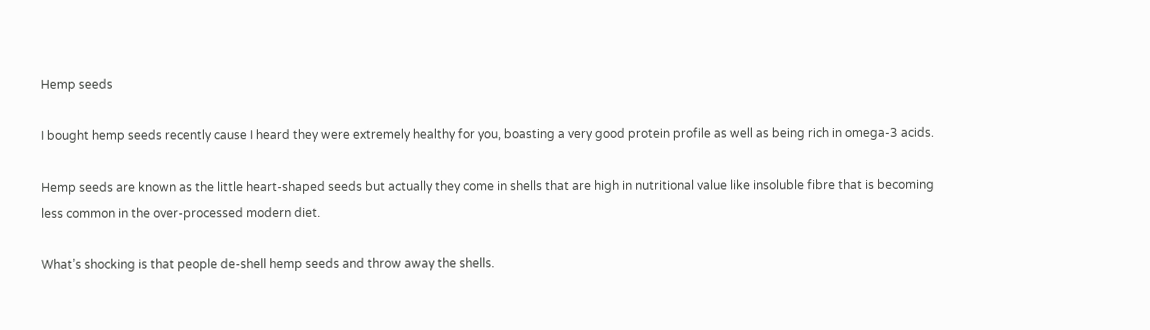Hemp seeds

I bought hemp seeds recently cause I heard they were extremely healthy for you, boasting a very good protein profile as well as being rich in omega-3 acids.

Hemp seeds are known as the little heart-shaped seeds but actually they come in shells that are high in nutritional value like insoluble fibre that is becoming less common in the over-processed modern diet.

What’s shocking is that people de-shell hemp seeds and throw away the shells.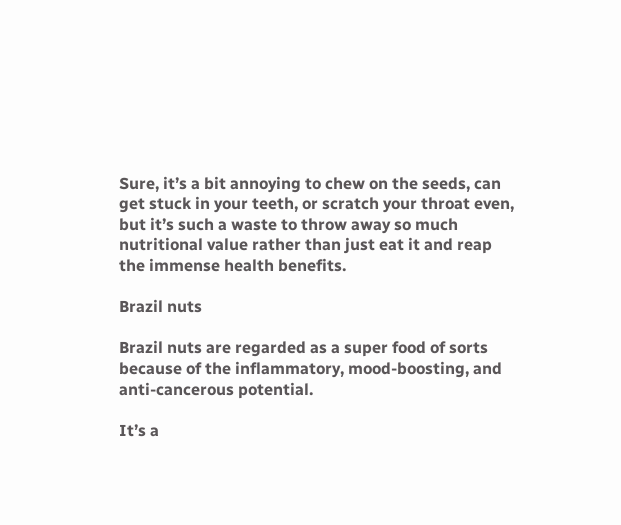Sure, it’s a bit annoying to chew on the seeds, can get stuck in your teeth, or scratch your throat even, but it’s such a waste to throw away so much nutritional value rather than just eat it and reap the immense health benefits.

Brazil nuts

Brazil nuts are regarded as a super food of sorts because of the inflammatory, mood-boosting, and anti-cancerous potential.

It’s a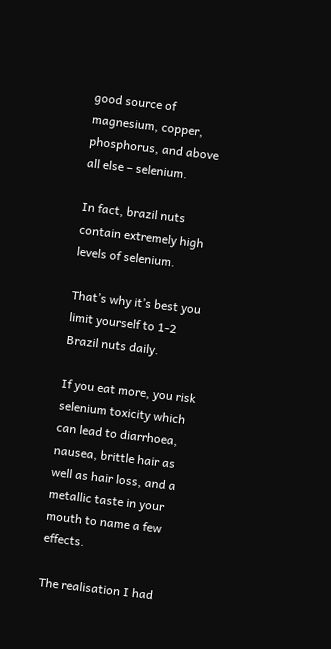good source of magnesium, copper, phosphorus, and above all else – selenium.

In fact, brazil nuts contain extremely high levels of selenium.

That’s why it’s best you limit yourself to 1-2 Brazil nuts daily.

If you eat more, you risk selenium toxicity which can lead to diarrhoea, nausea, brittle hair as well as hair loss, and a metallic taste in your mouth to name a few effects.

The realisation I had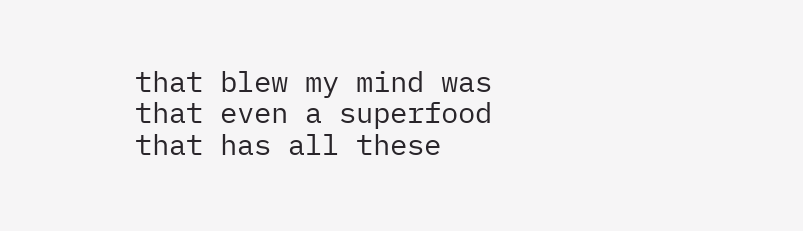that blew my mind was that even a superfood that has all these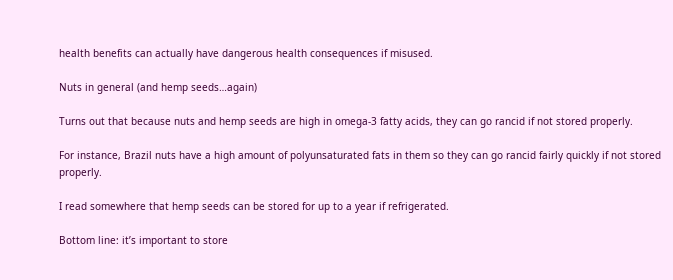health benefits can actually have dangerous health consequences if misused.

Nuts in general (and hemp seeds…again)

Turns out that because nuts and hemp seeds are high in omega-3 fatty acids, they can go rancid if not stored properly.

For instance, Brazil nuts have a high amount of polyunsaturated fats in them so they can go rancid fairly quickly if not stored properly.

I read somewhere that hemp seeds can be stored for up to a year if refrigerated.

Bottom line: it’s important to store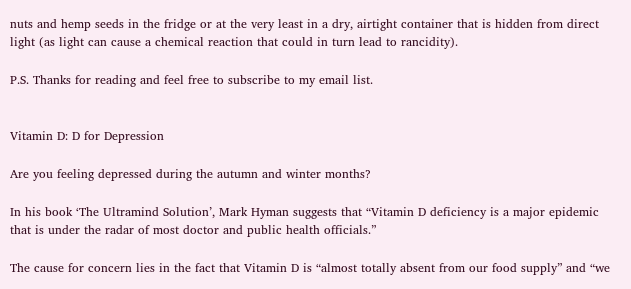nuts and hemp seeds in the fridge or at the very least in a dry, airtight container that is hidden from direct light (as light can cause a chemical reaction that could in turn lead to rancidity).

P.S. Thanks for reading and feel free to subscribe to my email list.


Vitamin D: D for Depression

Are you feeling depressed during the autumn and winter months?

In his book ‘The Ultramind Solution’, Mark Hyman suggests that “Vitamin D deficiency is a major epidemic that is under the radar of most doctor and public health officials.”

The cause for concern lies in the fact that Vitamin D is “almost totally absent from our food supply” and “we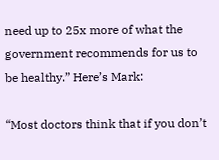need up to 25x more of what the government recommends for us to be healthy.” Here’s Mark:

“Most doctors think that if you don’t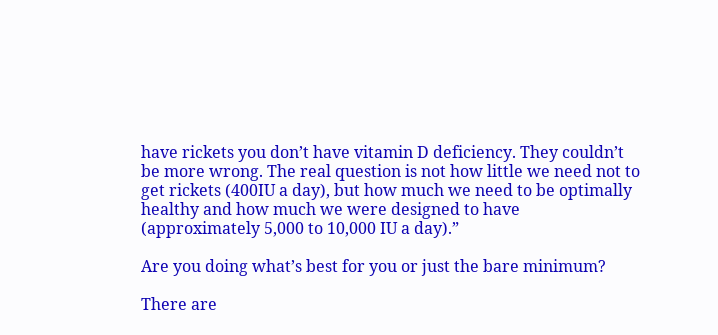have rickets you don’t have vitamin D deficiency. They couldn’t be more wrong. The real question is not how little we need not to get rickets (400IU a day), but how much we need to be optimally healthy and how much we were designed to have (approximately 5,000 to 10,000 IU a day).”

Are you doing what’s best for you or just the bare minimum?

There are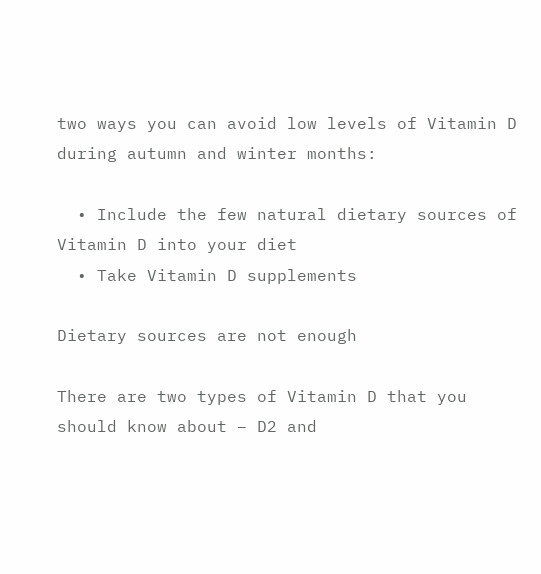two ways you can avoid low levels of Vitamin D during autumn and winter months:

  • Include the few natural dietary sources of Vitamin D into your diet
  • Take Vitamin D supplements

Dietary sources are not enough

There are two types of Vitamin D that you should know about – D2 and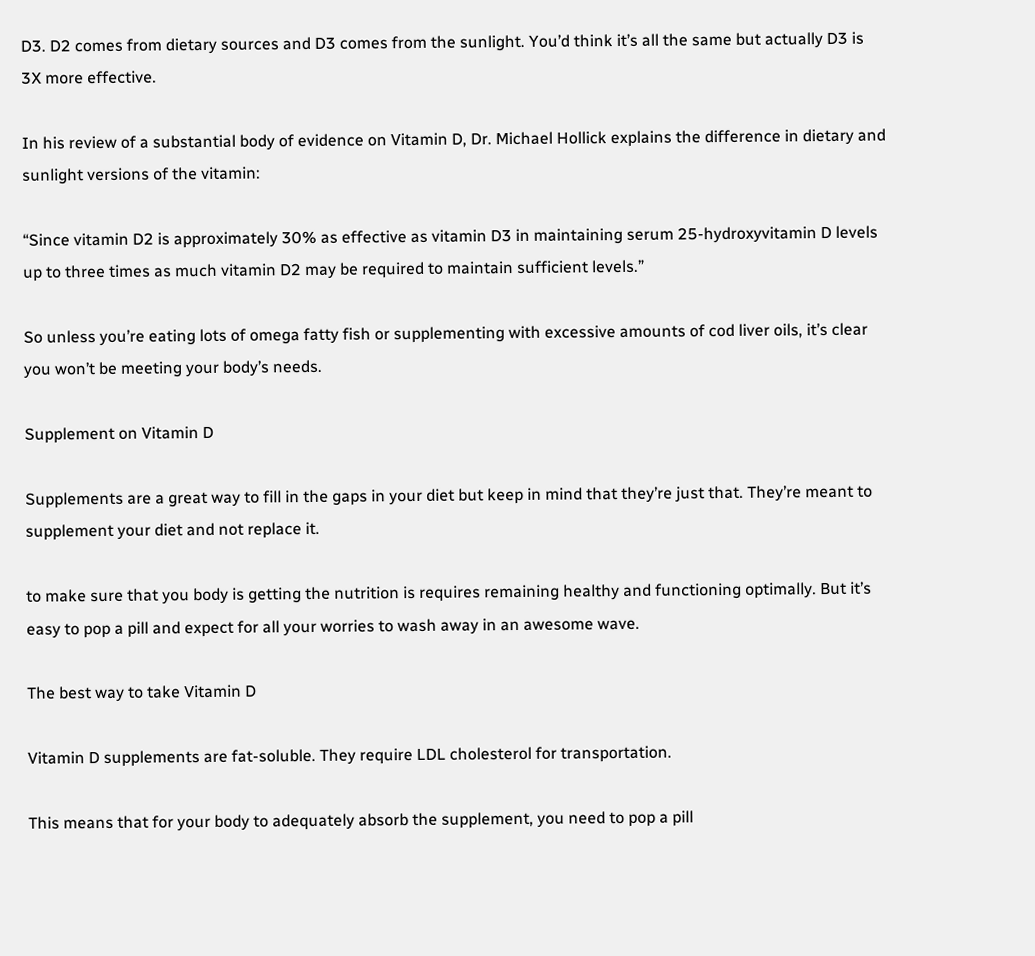D3. D2 comes from dietary sources and D3 comes from the sunlight. You’d think it’s all the same but actually D3 is 3X more effective.

In his review of a substantial body of evidence on Vitamin D, Dr. Michael Hollick explains the difference in dietary and sunlight versions of the vitamin:

“Since vitamin D2 is approximately 30% as effective as vitamin D3 in maintaining serum 25-hydroxyvitamin D levels up to three times as much vitamin D2 may be required to maintain sufficient levels.”

So unless you’re eating lots of omega fatty fish or supplementing with excessive amounts of cod liver oils, it’s clear you won’t be meeting your body’s needs.

Supplement on Vitamin D

Supplements are a great way to fill in the gaps in your diet but keep in mind that they’re just that. They’re meant to supplement your diet and not replace it.

to make sure that you body is getting the nutrition is requires remaining healthy and functioning optimally. But it’s easy to pop a pill and expect for all your worries to wash away in an awesome wave.

The best way to take Vitamin D

Vitamin D supplements are fat-soluble. They require LDL cholesterol for transportation.

This means that for your body to adequately absorb the supplement, you need to pop a pill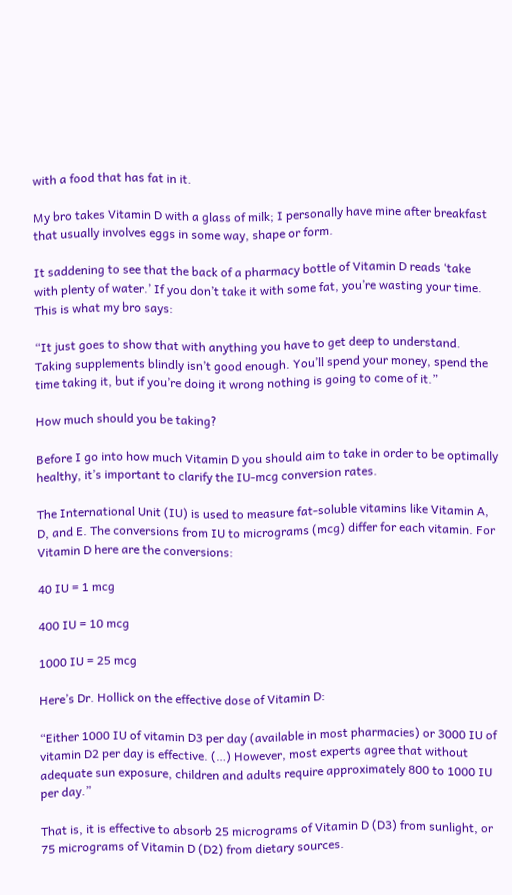with a food that has fat in it.

My bro takes Vitamin D with a glass of milk; I personally have mine after breakfast that usually involves eggs in some way, shape or form.

It saddening to see that the back of a pharmacy bottle of Vitamin D reads ‘take with plenty of water.’ If you don’t take it with some fat, you’re wasting your time. This is what my bro says:

“It just goes to show that with anything you have to get deep to understand. Taking supplements blindly isn’t good enough. You’ll spend your money, spend the time taking it, but if you’re doing it wrong nothing is going to come of it.”

How much should you be taking?

Before I go into how much Vitamin D you should aim to take in order to be optimally healthy, it’s important to clarify the IU-mcg conversion rates.

The International Unit (IU) is used to measure fat-soluble vitamins like Vitamin A, D, and E. The conversions from IU to micrograms (mcg) differ for each vitamin. For Vitamin D here are the conversions:

40 IU = 1 mcg

400 IU = 10 mcg

1000 IU = 25 mcg

Here’s Dr. Hollick on the effective dose of Vitamin D:

“Either 1000 IU of vitamin D3 per day (available in most pharmacies) or 3000 IU of vitamin D2 per day is effective. (…) However, most experts agree that without adequate sun exposure, children and adults require approximately 800 to 1000 IU per day.”

That is, it is effective to absorb 25 micrograms of Vitamin D (D3) from sunlight, or 75 micrograms of Vitamin D (D2) from dietary sources.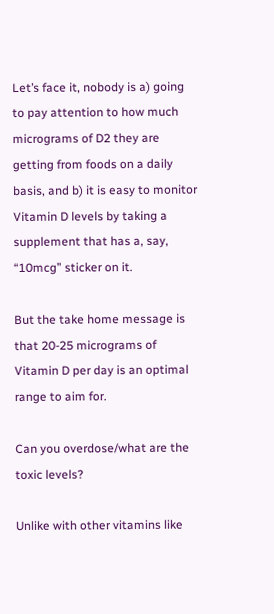Let’s face it, nobody is a) going to pay attention to how much micrograms of D2 they are getting from foods on a daily basis, and b) it is easy to monitor Vitamin D levels by taking a supplement that has a, say, “10mcg” sticker on it.

But the take home message is that 20-25 micrograms of Vitamin D per day is an optimal range to aim for.

Can you overdose/what are the toxic levels?

Unlike with other vitamins like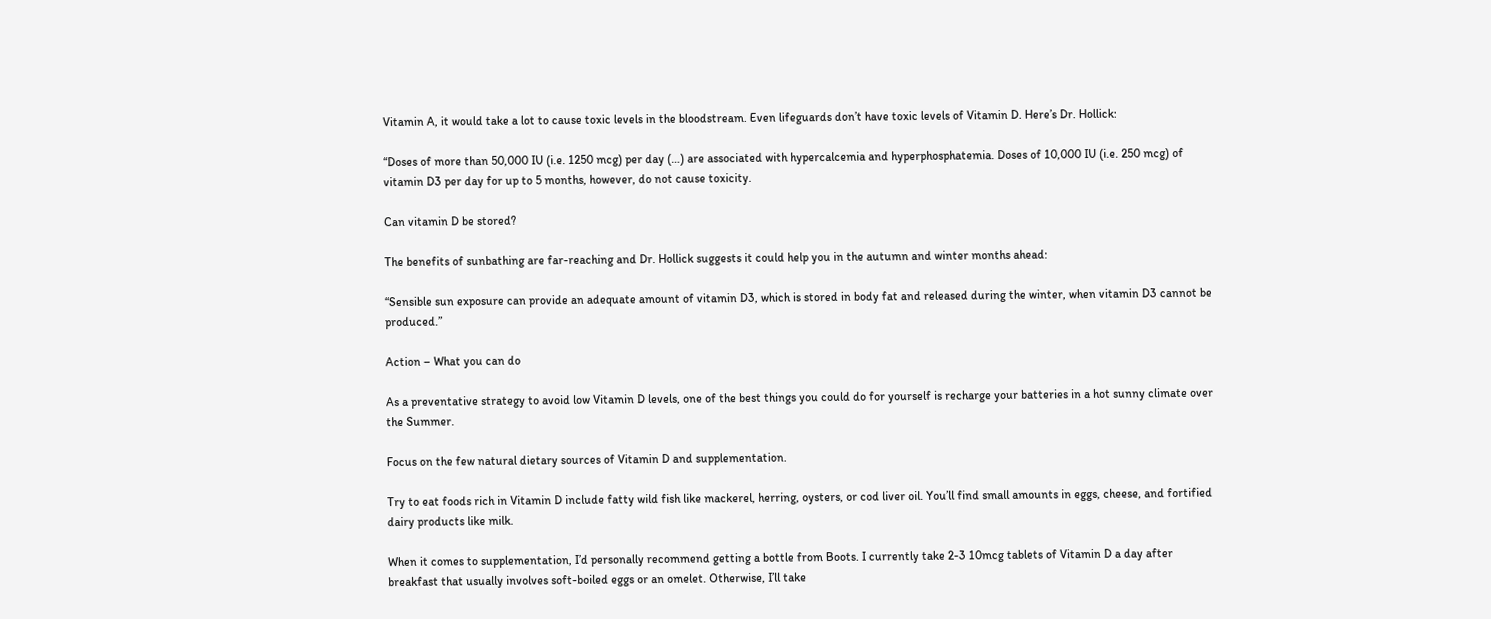Vitamin A, it would take a lot to cause toxic levels in the bloodstream. Even lifeguards don’t have toxic levels of Vitamin D. Here’s Dr. Hollick:

“Doses of more than 50,000 IU (i.e. 1250 mcg) per day (…) are associated with hypercalcemia and hyperphosphatemia. Doses of 10,000 IU (i.e. 250 mcg) of vitamin D3 per day for up to 5 months, however, do not cause toxicity.

Can vitamin D be stored?

The benefits of sunbathing are far-reaching and Dr. Hollick suggests it could help you in the autumn and winter months ahead:

“Sensible sun exposure can provide an adequate amount of vitamin D3, which is stored in body fat and released during the winter, when vitamin D3 cannot be produced.”

Action – What you can do

As a preventative strategy to avoid low Vitamin D levels, one of the best things you could do for yourself is recharge your batteries in a hot sunny climate over the Summer.

Focus on the few natural dietary sources of Vitamin D and supplementation.

Try to eat foods rich in Vitamin D include fatty wild fish like mackerel, herring, oysters, or cod liver oil. You’ll find small amounts in eggs, cheese, and fortified dairy products like milk.

When it comes to supplementation, I’d personally recommend getting a bottle from Boots. I currently take 2-3 10mcg tablets of Vitamin D a day after breakfast that usually involves soft-boiled eggs or an omelet. Otherwise, I’ll take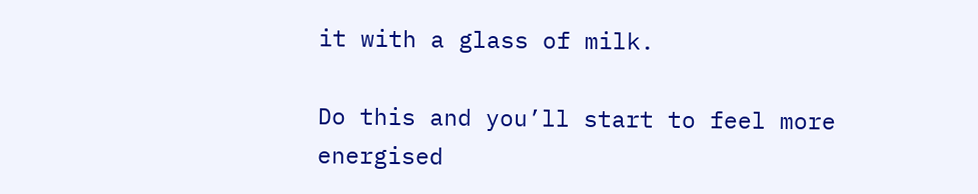it with a glass of milk.

Do this and you’ll start to feel more energised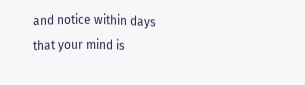and notice within days that your mind is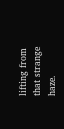lifting from that strange haze.